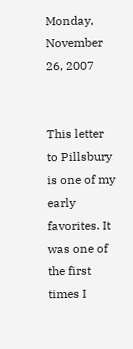Monday, November 26, 2007


This letter to Pillsbury is one of my early favorites. It was one of the first times I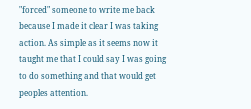"forced" someone to write me back because I made it clear I was taking action. As simple as it seems now it taught me that I could say I was going to do something and that would get peoples attention.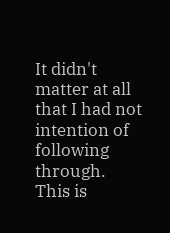It didn't matter at all that I had not intention of following through. This is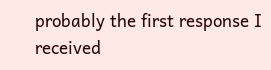probably the first response I received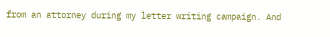from an attorney during my letter writing campaign. And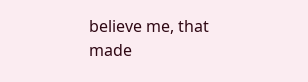believe me, that made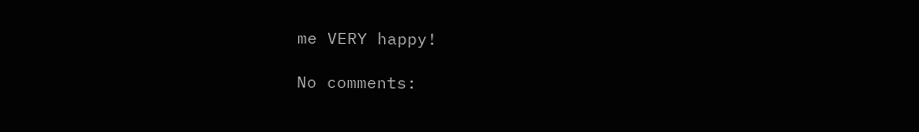me VERY happy!

No comments: